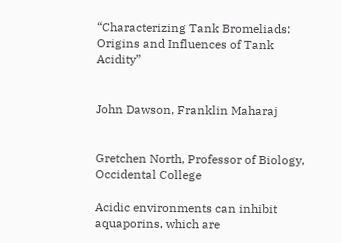“Characterizing Tank Bromeliads: Origins and Influences of Tank Acidity”


John Dawson, Franklin Maharaj


Gretchen North, Professor of Biology, Occidental College

Acidic environments can inhibit aquaporins, which are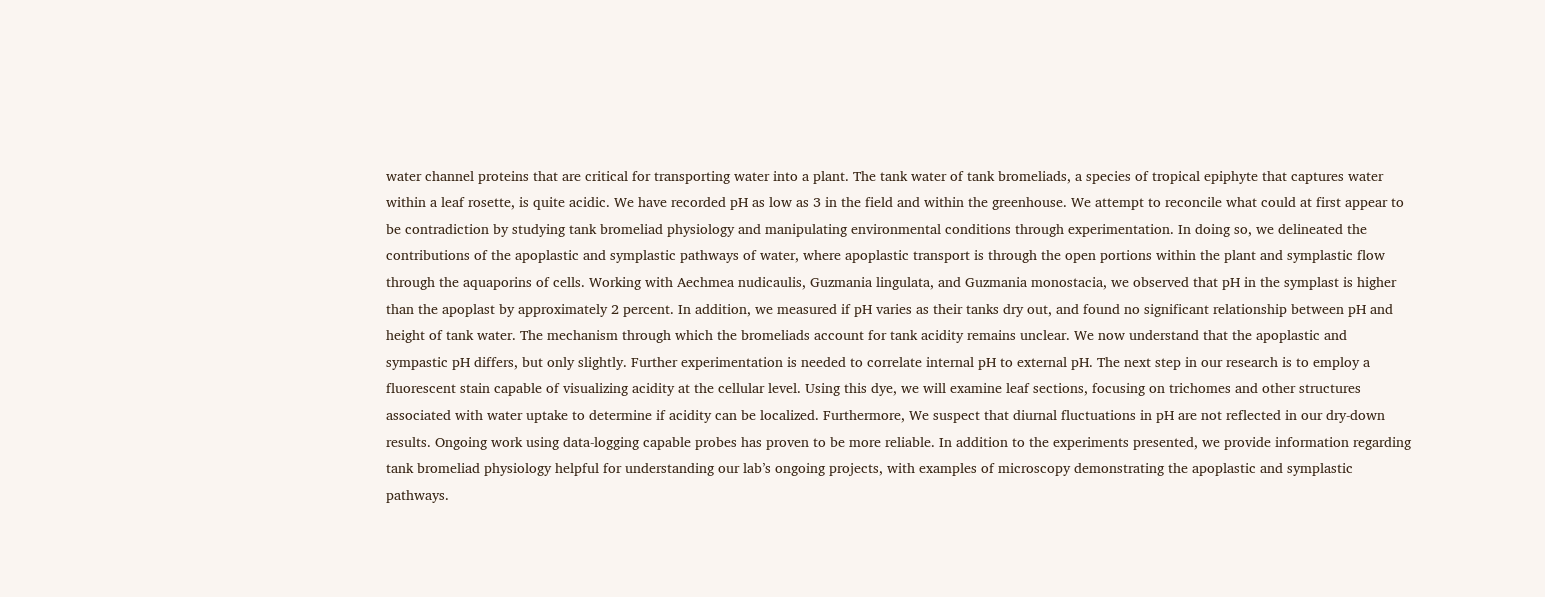water channel proteins that are critical for transporting water into a plant. The tank water of tank bromeliads, a species of tropical epiphyte that captures water within a leaf rosette, is quite acidic. We have recorded pH as low as 3 in the field and within the greenhouse. We attempt to reconcile what could at first appear to be contradiction by studying tank bromeliad physiology and manipulating environmental conditions through experimentation. In doing so, we delineated the contributions of the apoplastic and symplastic pathways of water, where apoplastic transport is through the open portions within the plant and symplastic flow through the aquaporins of cells. Working with Aechmea nudicaulis, Guzmania lingulata, and Guzmania monostacia, we observed that pH in the symplast is higher than the apoplast by approximately 2 percent. In addition, we measured if pH varies as their tanks dry out, and found no significant relationship between pH and height of tank water. The mechanism through which the bromeliads account for tank acidity remains unclear. We now understand that the apoplastic and sympastic pH differs, but only slightly. Further experimentation is needed to correlate internal pH to external pH. The next step in our research is to employ a fluorescent stain capable of visualizing acidity at the cellular level. Using this dye, we will examine leaf sections, focusing on trichomes and other structures associated with water uptake to determine if acidity can be localized. Furthermore, We suspect that diurnal fluctuations in pH are not reflected in our dry-down results. Ongoing work using data-logging capable probes has proven to be more reliable. In addition to the experiments presented, we provide information regarding tank bromeliad physiology helpful for understanding our lab’s ongoing projects, with examples of microscopy demonstrating the apoplastic and symplastic pathways.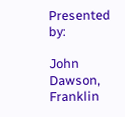Presented by:

John Dawson, Franklin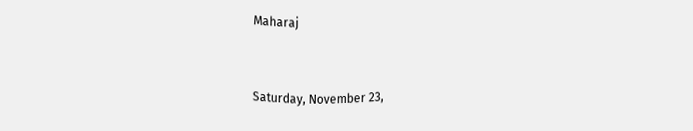Maharaj


Saturday, November 23,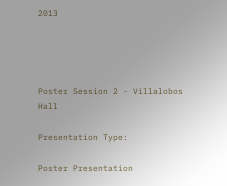2013




Poster Session 2 - Villalobos Hall

Presentation Type:

Poster Presentation